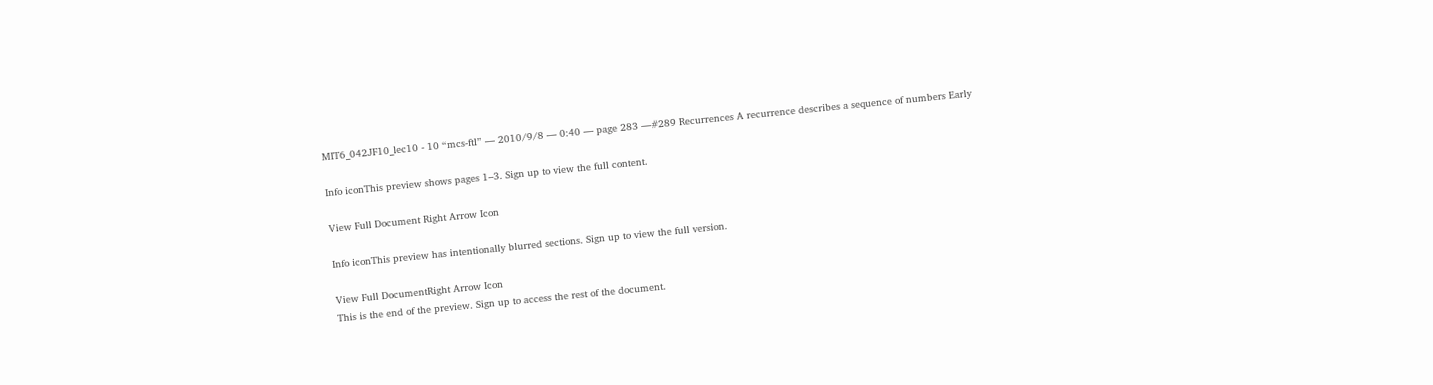MIT6_042JF10_lec10 - 10 “mcs-ftl” — 2010/9/8 — 0:40 — page 283 —#289 Recurrences A recurrence describes a sequence of numbers Early

Info iconThis preview shows pages 1–3. Sign up to view the full content.

View Full Document Right Arrow Icon

Info iconThis preview has intentionally blurred sections. Sign up to view the full version.

View Full DocumentRight Arrow Icon
This is the end of the preview. Sign up to access the rest of the document.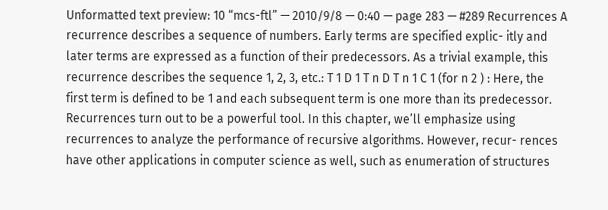Unformatted text preview: 10 “mcs-ftl” — 2010/9/8 — 0:40 — page 283 — #289 Recurrences A recurrence describes a sequence of numbers. Early terms are specified explic- itly and later terms are expressed as a function of their predecessors. As a trivial example, this recurrence describes the sequence 1, 2, 3, etc.: T 1 D 1 T n D T n 1 C 1 (for n 2 ) : Here, the first term is defined to be 1 and each subsequent term is one more than its predecessor. Recurrences turn out to be a powerful tool. In this chapter, we’ll emphasize using recurrences to analyze the performance of recursive algorithms. However, recur- rences have other applications in computer science as well, such as enumeration of structures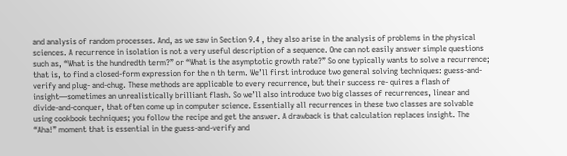and analysis of random processes. And, as we saw in Section 9.4 , they also arise in the analysis of problems in the physical sciences. A recurrence in isolation is not a very useful description of a sequence. One can not easily answer simple questions such as, “What is the hundredth term?” or “What is the asymptotic growth rate?” So one typically wants to solve a recurrence; that is, to find a closed-form expression for the n th term. We’ll first introduce two general solving techniques: guess-and-verify and plug- and-chug. These methods are applicable to every recurrence, but their success re- quires a flash of insight—sometimes an unrealistically brilliant flash. So we’ll also introduce two big classes of recurrences, linear and divide-and-conquer, that often come up in computer science. Essentially all recurrences in these two classes are solvable using cookbook techniques; you follow the recipe and get the answer. A drawback is that calculation replaces insight. The “Aha!” moment that is essential in the guess-and-verify and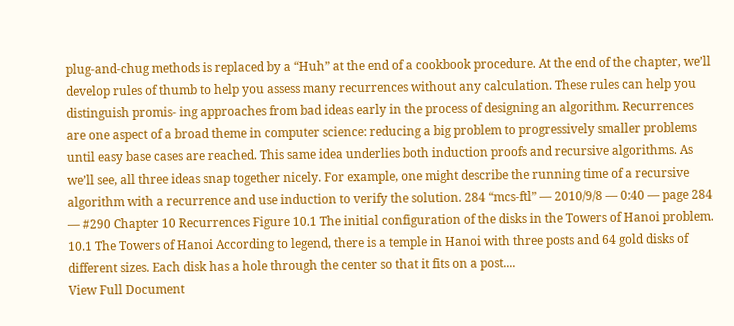plug-and-chug methods is replaced by a “Huh” at the end of a cookbook procedure. At the end of the chapter, we’ll develop rules of thumb to help you assess many recurrences without any calculation. These rules can help you distinguish promis- ing approaches from bad ideas early in the process of designing an algorithm. Recurrences are one aspect of a broad theme in computer science: reducing a big problem to progressively smaller problems until easy base cases are reached. This same idea underlies both induction proofs and recursive algorithms. As we’ll see, all three ideas snap together nicely. For example, one might describe the running time of a recursive algorithm with a recurrence and use induction to verify the solution. 284 “mcs-ftl” — 2010/9/8 — 0:40 — page 284 — #290 Chapter 10 Recurrences Figure 10.1 The initial configuration of the disks in the Towers of Hanoi problem. 10.1 The Towers of Hanoi According to legend, there is a temple in Hanoi with three posts and 64 gold disks of different sizes. Each disk has a hole through the center so that it fits on a post....
View Full Document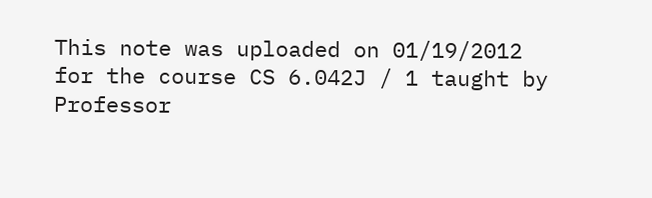This note was uploaded on 01/19/2012 for the course CS 6.042J / 1 taught by Professor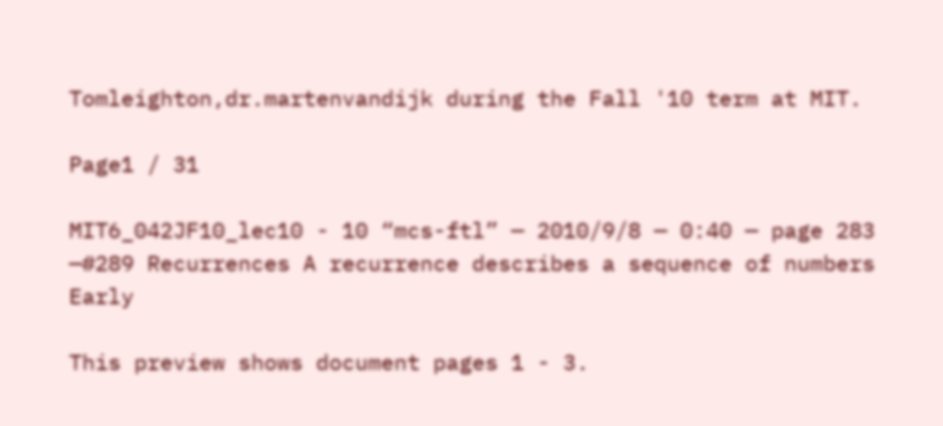Tomleighton,dr.martenvandijk during the Fall '10 term at MIT.

Page1 / 31

MIT6_042JF10_lec10 - 10 “mcs-ftl” — 2010/9/8 — 0:40 — page 283 —#289 Recurrences A recurrence describes a sequence of numbers Early

This preview shows document pages 1 - 3.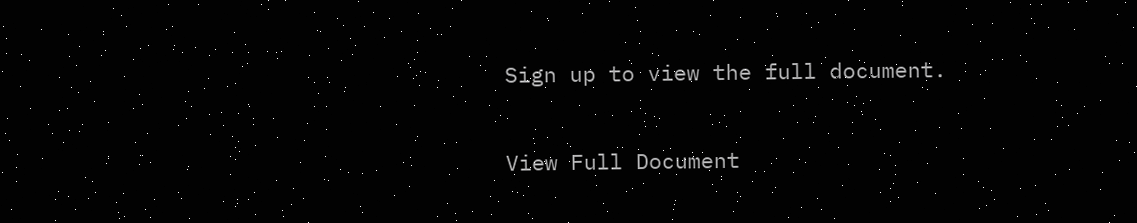Sign up to view the full document.

View Full Document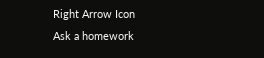Right Arrow Icon
Ask a homework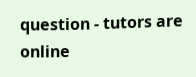question - tutors are online